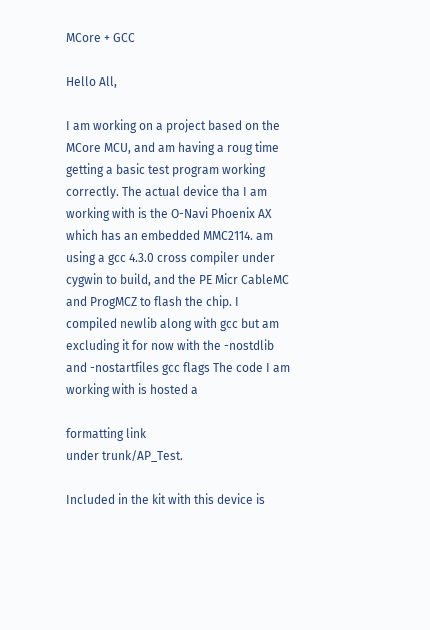MCore + GCC

Hello All,

I am working on a project based on the MCore MCU, and am having a roug time getting a basic test program working correctly. The actual device tha I am working with is the O-Navi Phoenix AX which has an embedded MMC2114. am using a gcc 4.3.0 cross compiler under cygwin to build, and the PE Micr CableMC and ProgMCZ to flash the chip. I compiled newlib along with gcc but am excluding it for now with the -nostdlib and -nostartfiles gcc flags The code I am working with is hosted a

formatting link
under trunk/AP_Test.

Included in the kit with this device is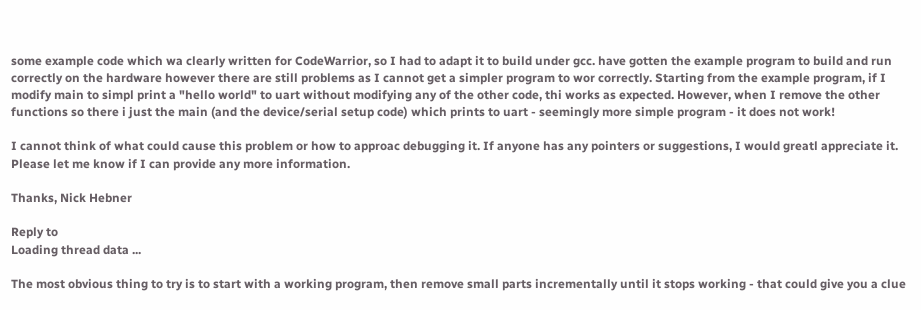some example code which wa clearly written for CodeWarrior, so I had to adapt it to build under gcc. have gotten the example program to build and run correctly on the hardware however there are still problems as I cannot get a simpler program to wor correctly. Starting from the example program, if I modify main to simpl print a "hello world" to uart without modifying any of the other code, thi works as expected. However, when I remove the other functions so there i just the main (and the device/serial setup code) which prints to uart - seemingly more simple program - it does not work!

I cannot think of what could cause this problem or how to approac debugging it. If anyone has any pointers or suggestions, I would greatl appreciate it. Please let me know if I can provide any more information.

Thanks, Nick Hebner

Reply to
Loading thread data ...

The most obvious thing to try is to start with a working program, then remove small parts incrementally until it stops working - that could give you a clue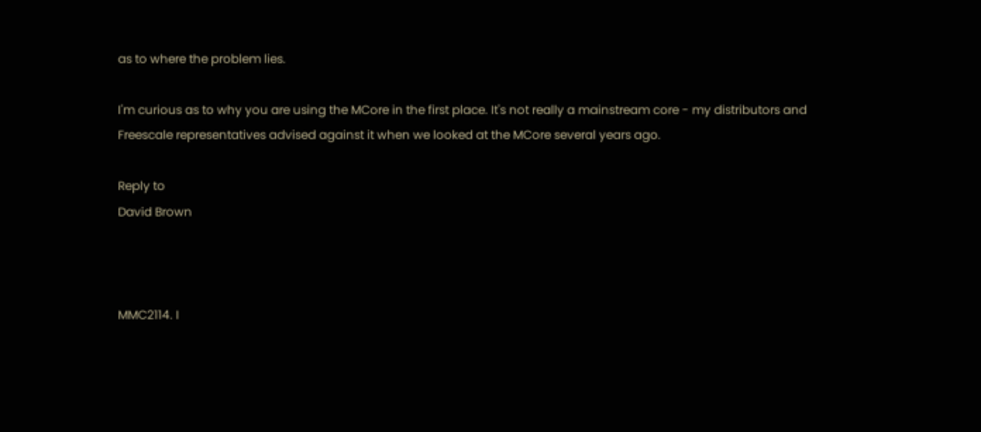as to where the problem lies.

I'm curious as to why you are using the MCore in the first place. It's not really a mainstream core - my distributors and Freescale representatives advised against it when we looked at the MCore several years ago.

Reply to
David Brown



MMC2114. I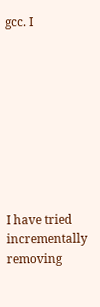gcc. I









I have tried incrementally removing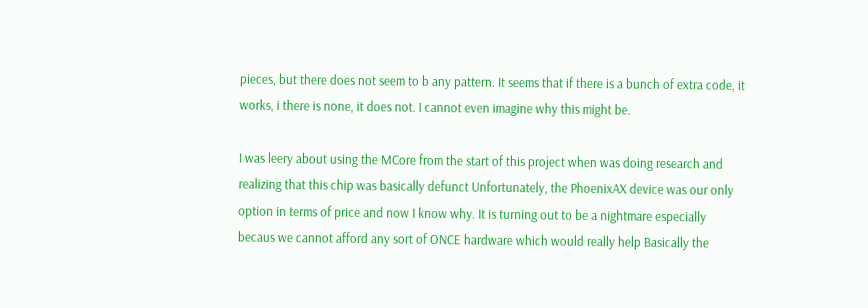pieces, but there does not seem to b any pattern. It seems that if there is a bunch of extra code, it works, i there is none, it does not. I cannot even imagine why this might be.

I was leery about using the MCore from the start of this project when was doing research and realizing that this chip was basically defunct Unfortunately, the PhoenixAX device was our only option in terms of price and now I know why. It is turning out to be a nightmare especially becaus we cannot afford any sort of ONCE hardware which would really help Basically the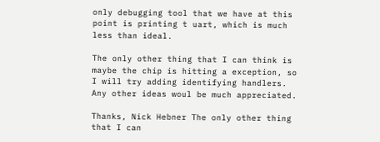only debugging tool that we have at this point is printing t uart, which is much less than ideal.

The only other thing that I can think is maybe the chip is hitting a exception, so I will try adding identifying handlers. Any other ideas woul be much appreciated.

Thanks, Nick Hebner The only other thing that I can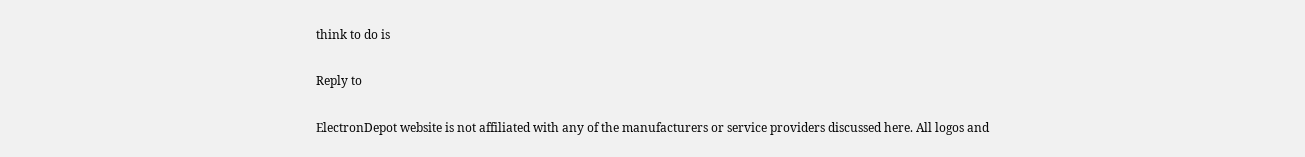think to do is

Reply to

ElectronDepot website is not affiliated with any of the manufacturers or service providers discussed here. All logos and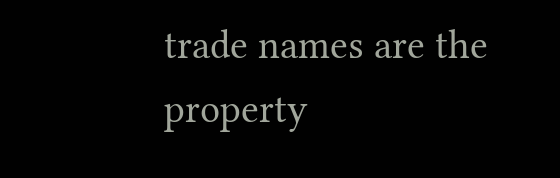trade names are the property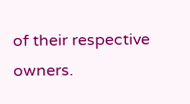of their respective owners.